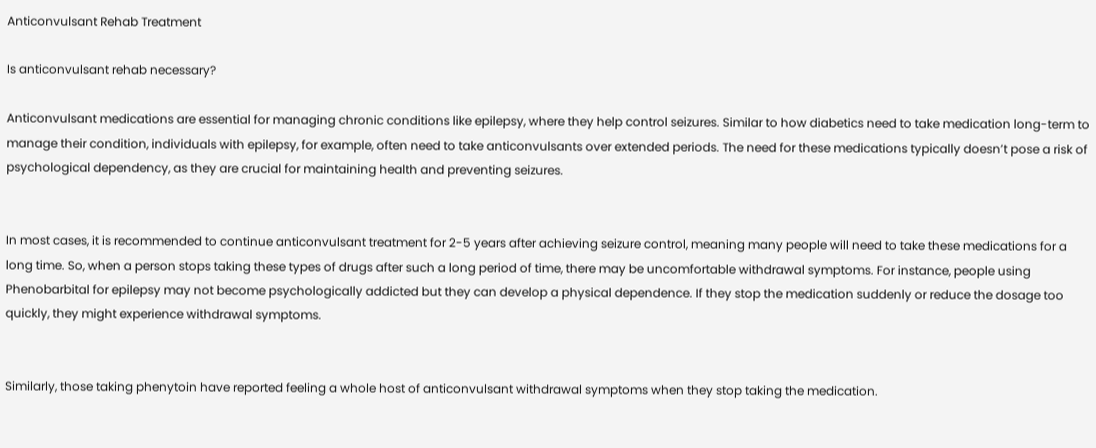Anticonvulsant Rehab Treatment

Is anticonvulsant rehab necessary?

Anticonvulsant medications are essential for managing chronic conditions like epilepsy, where they help control seizures. Similar to how diabetics need to take medication long-term to manage their condition, individuals with epilepsy, for example, often need to take anticonvulsants over extended periods. The need for these medications typically doesn’t pose a risk of psychological dependency, as they are crucial for maintaining health and preventing seizures.


In most cases, it is recommended to continue anticonvulsant treatment for 2-5 years after achieving seizure control, meaning many people will need to take these medications for a long time. So, when a person stops taking these types of drugs after such a long period of time, there may be uncomfortable withdrawal symptoms. For instance, people using Phenobarbital for epilepsy may not become psychologically addicted but they can develop a physical dependence. If they stop the medication suddenly or reduce the dosage too quickly, they might experience withdrawal symptoms.


Similarly, those taking phenytoin have reported feeling a whole host of anticonvulsant withdrawal symptoms when they stop taking the medication.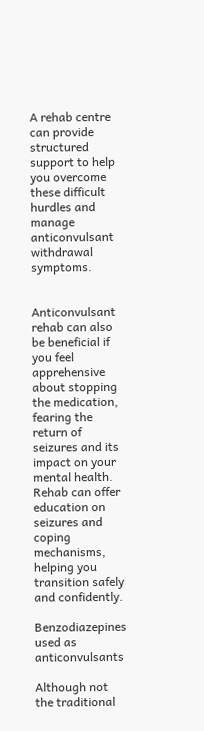A rehab centre can provide structured support to help you overcome these difficult hurdles and manage anticonvulsant withdrawal symptoms.


Anticonvulsant rehab can also be beneficial if you feel apprehensive about stopping the medication, fearing the return of seizures and its impact on your mental health. Rehab can offer education on seizures and coping mechanisms, helping you transition safely and confidently.

Benzodiazepines used as anticonvulsants

Although not the traditional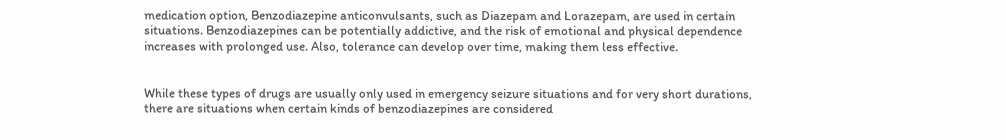medication option, Benzodiazepine anticonvulsants, such as Diazepam and Lorazepam, are used in certain situations. Benzodiazepines can be potentially addictive, and the risk of emotional and physical dependence increases with prolonged use. Also, tolerance can develop over time, making them less effective.


While these types of drugs are usually only used in emergency seizure situations and for very short durations, there are situations when certain kinds of benzodiazepines are considered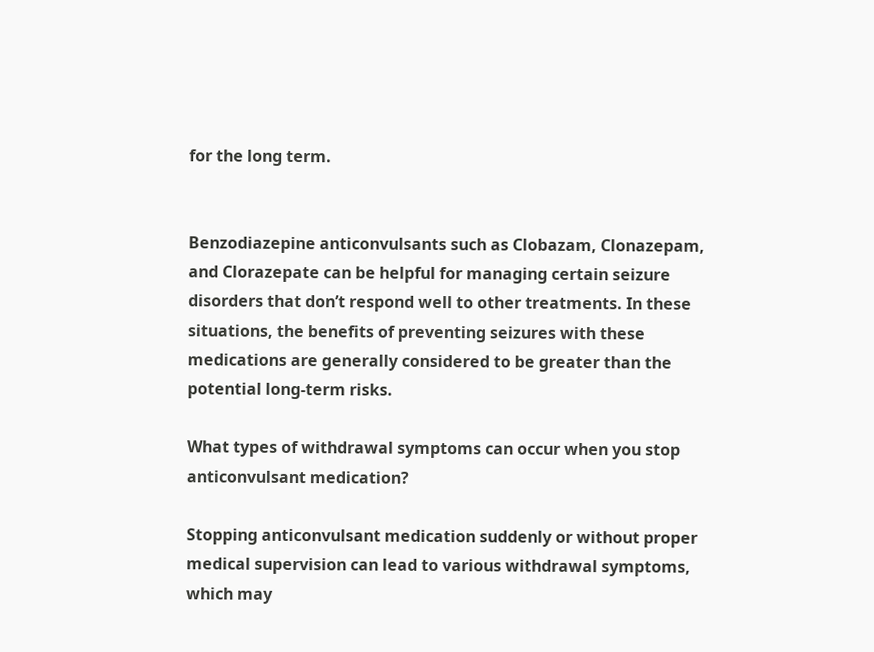for the long term.


Benzodiazepine anticonvulsants such as Clobazam, Clonazepam, and Clorazepate can be helpful for managing certain seizure disorders that don’t respond well to other treatments. In these situations, the benefits of preventing seizures with these medications are generally considered to be greater than the potential long-term risks.

What types of withdrawal symptoms can occur when you stop anticonvulsant medication?

Stopping anticonvulsant medication suddenly or without proper medical supervision can lead to various withdrawal symptoms, which may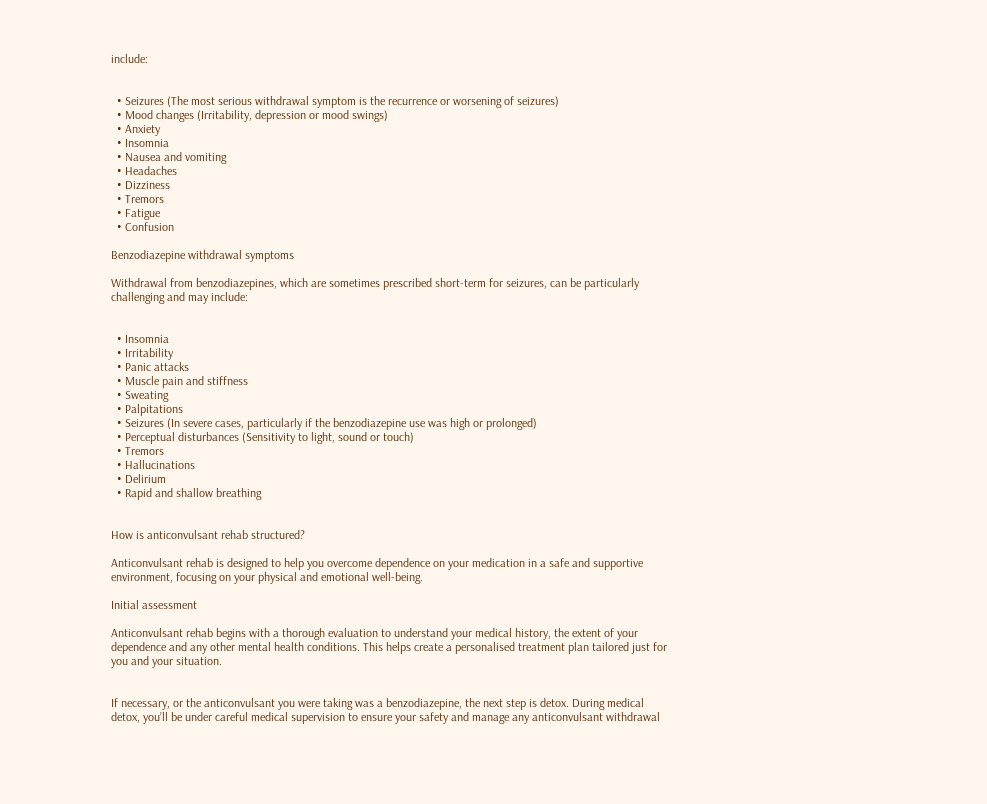include:


  • Seizures (The most serious withdrawal symptom is the recurrence or worsening of seizures)
  • Mood changes (Irritability, depression or mood swings)
  • Anxiety
  • Insomnia
  • Nausea and vomiting
  • Headaches
  • Dizziness
  • Tremors
  • Fatigue
  • Confusion

Benzodiazepine withdrawal symptoms

Withdrawal from benzodiazepines, which are sometimes prescribed short-term for seizures, can be particularly challenging and may include:


  • Insomnia
  • Irritability
  • Panic attacks
  • Muscle pain and stiffness
  • Sweating
  • Palpitations
  • Seizures (In severe cases, particularly if the benzodiazepine use was high or prolonged)
  • Perceptual disturbances (Sensitivity to light, sound or touch)
  • Tremors
  • Hallucinations
  • Delirium
  • Rapid and shallow breathing


How is anticonvulsant rehab structured?

Anticonvulsant rehab is designed to help you overcome dependence on your medication in a safe and supportive environment, focusing on your physical and emotional well-being.

Initial assessment

Anticonvulsant rehab begins with a thorough evaluation to understand your medical history, the extent of your dependence and any other mental health conditions. This helps create a personalised treatment plan tailored just for you and your situation.


If necessary, or the anticonvulsant you were taking was a benzodiazepine, the next step is detox. During medical detox, you’ll be under careful medical supervision to ensure your safety and manage any anticonvulsant withdrawal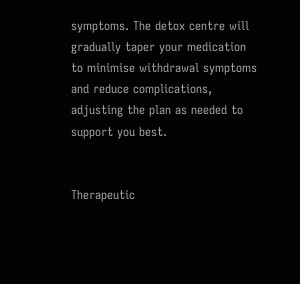symptoms. The detox centre will gradually taper your medication to minimise withdrawal symptoms and reduce complications, adjusting the plan as needed to support you best.


Therapeutic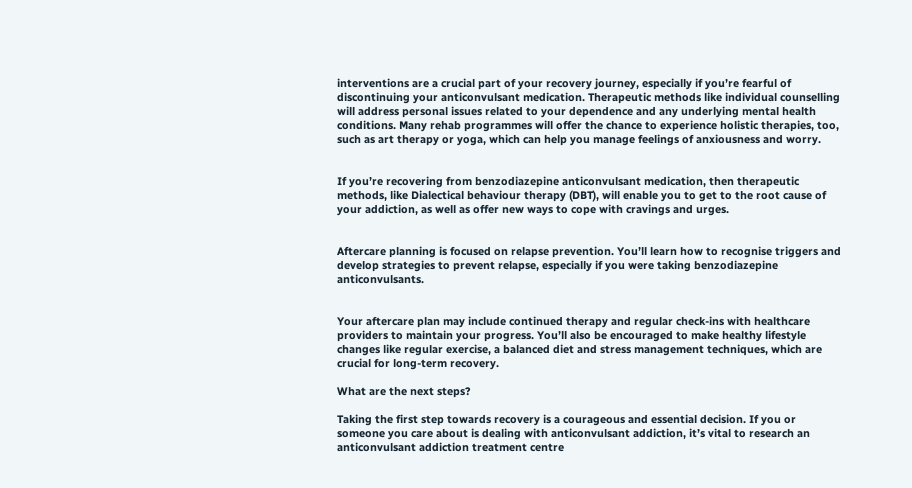interventions are a crucial part of your recovery journey, especially if you’re fearful of discontinuing your anticonvulsant medication. Therapeutic methods like individual counselling will address personal issues related to your dependence and any underlying mental health conditions. Many rehab programmes will offer the chance to experience holistic therapies, too, such as art therapy or yoga, which can help you manage feelings of anxiousness and worry.


If you’re recovering from benzodiazepine anticonvulsant medication, then therapeutic methods, like Dialectical behaviour therapy (DBT), will enable you to get to the root cause of your addiction, as well as offer new ways to cope with cravings and urges.


Aftercare planning is focused on relapse prevention. You’ll learn how to recognise triggers and develop strategies to prevent relapse, especially if you were taking benzodiazepine anticonvulsants.


Your aftercare plan may include continued therapy and regular check-ins with healthcare providers to maintain your progress. You’ll also be encouraged to make healthy lifestyle changes like regular exercise, a balanced diet and stress management techniques, which are crucial for long-term recovery.

What are the next steps?

Taking the first step towards recovery is a courageous and essential decision. If you or someone you care about is dealing with anticonvulsant addiction, it’s vital to research an anticonvulsant addiction treatment centre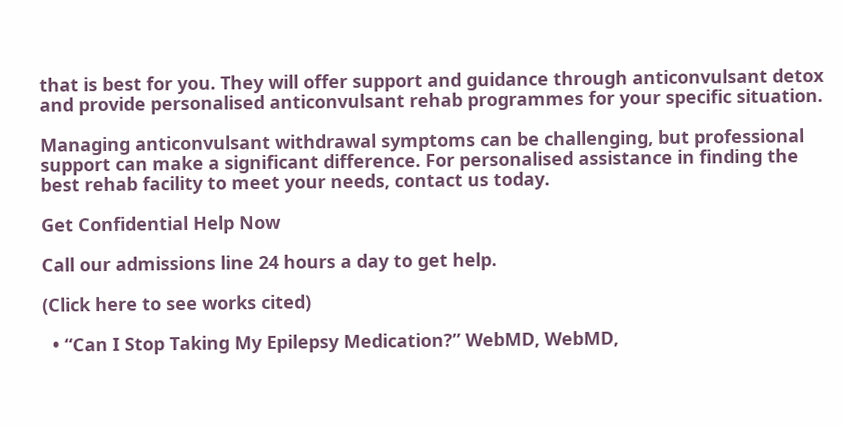that is best for you. They will offer support and guidance through anticonvulsant detox and provide personalised anticonvulsant rehab programmes for your specific situation.

Managing anticonvulsant withdrawal symptoms can be challenging, but professional support can make a significant difference. For personalised assistance in finding the best rehab facility to meet your needs, contact us today.

Get Confidential Help Now

Call our admissions line 24 hours a day to get help.

(Click here to see works cited)

  • “Can I Stop Taking My Epilepsy Medication?” WebMD, WebMD,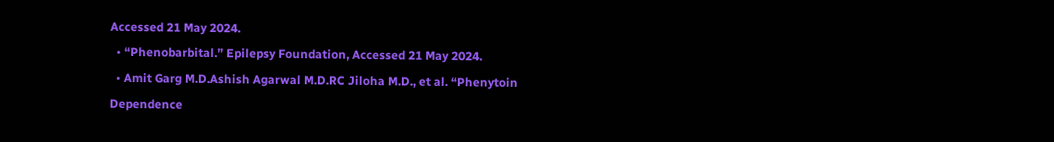Accessed 21 May 2024.
  • “Phenobarbital.” Epilepsy Foundation, Accessed 21 May 2024.
  • Amit Garg M.D.Ashish Agarwal M.D.RC Jiloha M.D., et al. “Phenytoin Dependence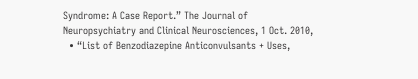Syndrome: A Case Report.” The Journal of Neuropsychiatry and Clinical Neurosciences, 1 Oct. 2010,
  • “List of Benzodiazepine Anticonvulsants + Uses,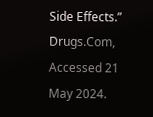Side Effects.” Drugs.Com, Accessed 21 May 2024.